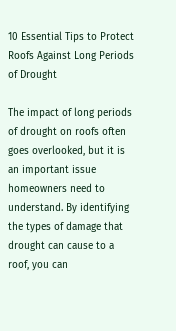10 Essential Tips to Protect Roofs Against Long Periods of Drought

The impact of long periods of drought on roofs often goes overlooked, but it is an important issue homeowners need to understand. By identifying the types of damage that drought can cause to a roof, you can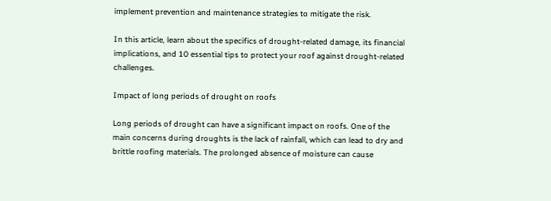implement prevention and maintenance strategies to mitigate the risk.

In this article, learn about the specifics of drought-related damage, its financial implications, and 10 essential tips to protect your roof against drought-related challenges.

Impact of long periods of drought on roofs

Long periods of drought can have a significant impact on roofs. One of the main concerns during droughts is the lack of rainfall, which can lead to dry and brittle roofing materials. The prolonged absence of moisture can cause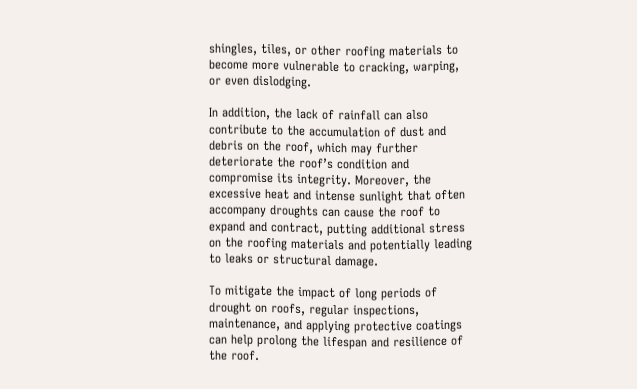shingles, tiles, or other roofing materials to become more vulnerable to cracking, warping, or even dislodging.

In addition, the lack of rainfall can also contribute to the accumulation of dust and debris on the roof, which may further deteriorate the roof’s condition and compromise its integrity. Moreover, the excessive heat and intense sunlight that often accompany droughts can cause the roof to expand and contract, putting additional stress on the roofing materials and potentially leading to leaks or structural damage.

To mitigate the impact of long periods of drought on roofs, regular inspections, maintenance, and applying protective coatings can help prolong the lifespan and resilience of the roof.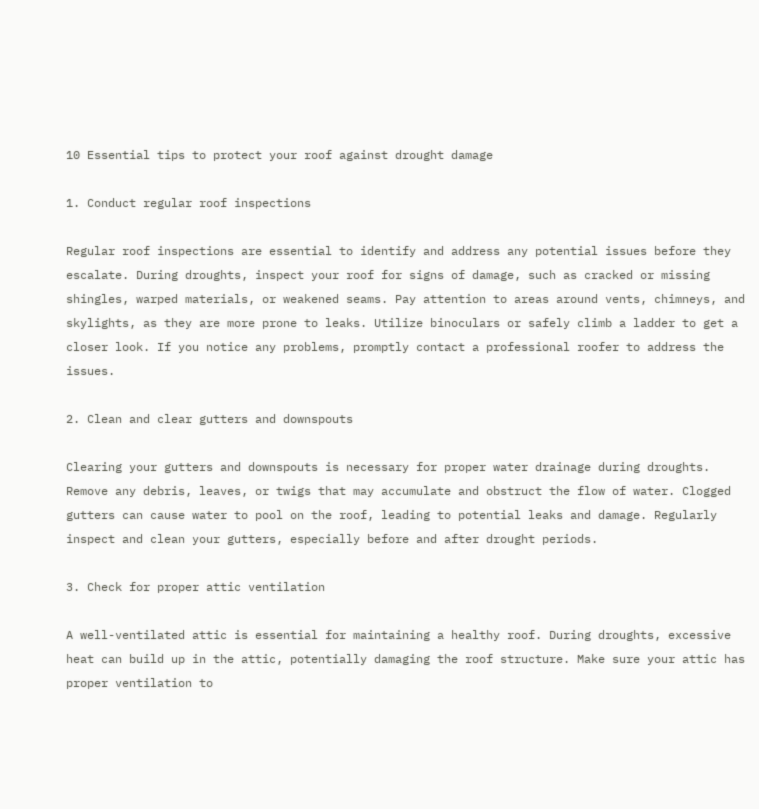10 Essential tips to protect your roof against drought damage

1. Conduct regular roof inspections

Regular roof inspections are essential to identify and address any potential issues before they escalate. During droughts, inspect your roof for signs of damage, such as cracked or missing shingles, warped materials, or weakened seams. Pay attention to areas around vents, chimneys, and skylights, as they are more prone to leaks. Utilize binoculars or safely climb a ladder to get a closer look. If you notice any problems, promptly contact a professional roofer to address the issues.

2. Clean and clear gutters and downspouts

Clearing your gutters and downspouts is necessary for proper water drainage during droughts. Remove any debris, leaves, or twigs that may accumulate and obstruct the flow of water. Clogged gutters can cause water to pool on the roof, leading to potential leaks and damage. Regularly inspect and clean your gutters, especially before and after drought periods.

3. Check for proper attic ventilation

A well-ventilated attic is essential for maintaining a healthy roof. During droughts, excessive heat can build up in the attic, potentially damaging the roof structure. Make sure your attic has proper ventilation to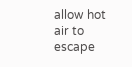allow hot air to escape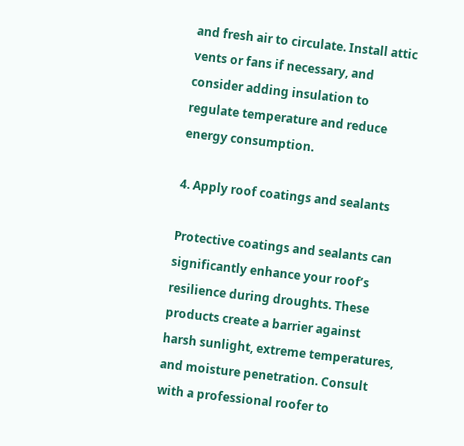and fresh air to circulate. Install attic vents or fans if necessary, and consider adding insulation to regulate temperature and reduce energy consumption.

4. Apply roof coatings and sealants

Protective coatings and sealants can significantly enhance your roof’s resilience during droughts. These products create a barrier against harsh sunlight, extreme temperatures, and moisture penetration. Consult with a professional roofer to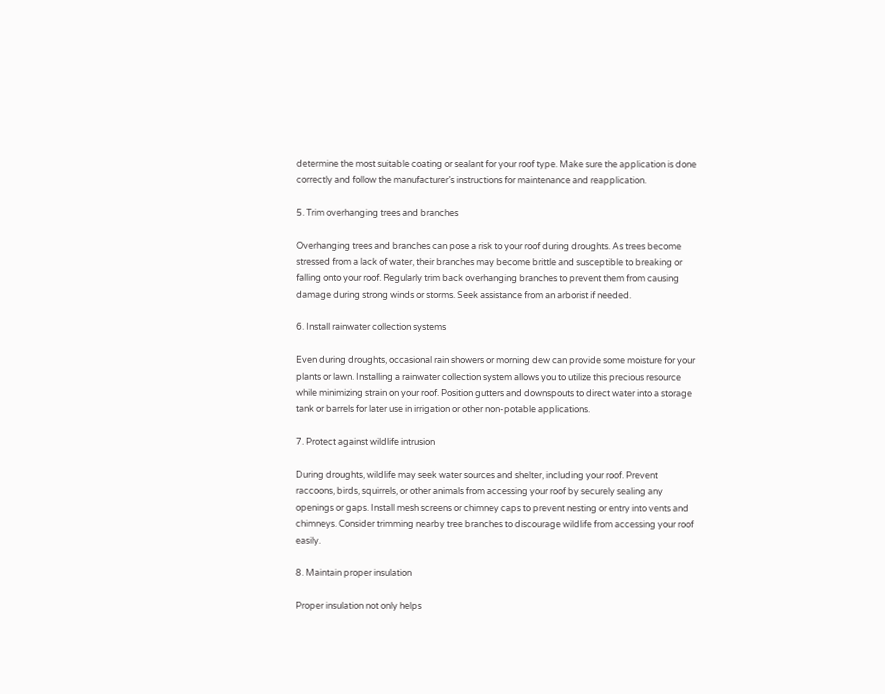determine the most suitable coating or sealant for your roof type. Make sure the application is done correctly and follow the manufacturer’s instructions for maintenance and reapplication.

5. Trim overhanging trees and branches

Overhanging trees and branches can pose a risk to your roof during droughts. As trees become stressed from a lack of water, their branches may become brittle and susceptible to breaking or falling onto your roof. Regularly trim back overhanging branches to prevent them from causing damage during strong winds or storms. Seek assistance from an arborist if needed.

6. Install rainwater collection systems

Even during droughts, occasional rain showers or morning dew can provide some moisture for your plants or lawn. Installing a rainwater collection system allows you to utilize this precious resource while minimizing strain on your roof. Position gutters and downspouts to direct water into a storage tank or barrels for later use in irrigation or other non-potable applications.

7. Protect against wildlife intrusion

During droughts, wildlife may seek water sources and shelter, including your roof. Prevent raccoons, birds, squirrels, or other animals from accessing your roof by securely sealing any openings or gaps. Install mesh screens or chimney caps to prevent nesting or entry into vents and chimneys. Consider trimming nearby tree branches to discourage wildlife from accessing your roof easily.

8. Maintain proper insulation

Proper insulation not only helps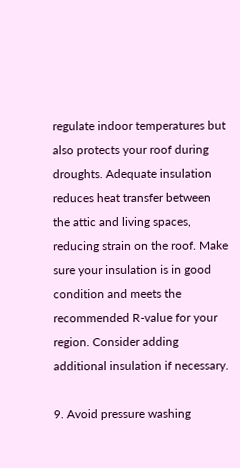regulate indoor temperatures but also protects your roof during droughts. Adequate insulation reduces heat transfer between the attic and living spaces, reducing strain on the roof. Make sure your insulation is in good condition and meets the recommended R-value for your region. Consider adding additional insulation if necessary.

9. Avoid pressure washing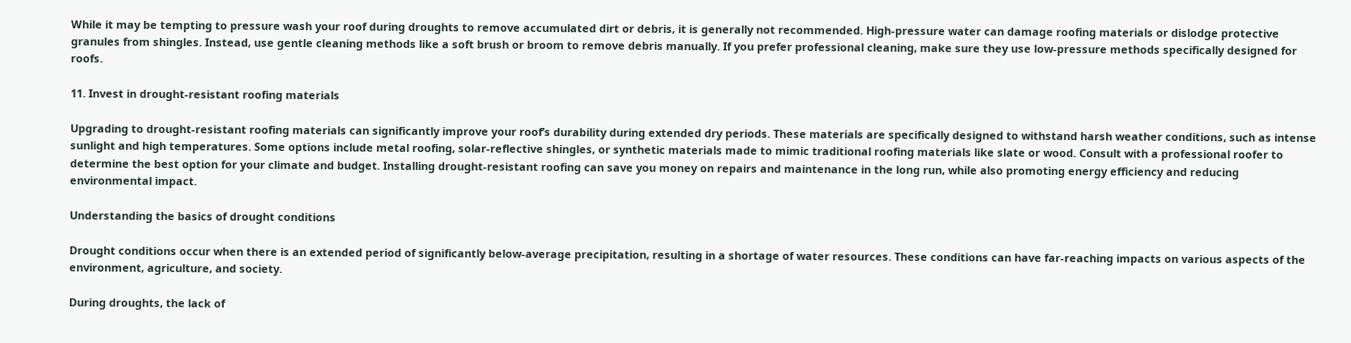While it may be tempting to pressure wash your roof during droughts to remove accumulated dirt or debris, it is generally not recommended. High-pressure water can damage roofing materials or dislodge protective granules from shingles. Instead, use gentle cleaning methods like a soft brush or broom to remove debris manually. If you prefer professional cleaning, make sure they use low-pressure methods specifically designed for roofs.

11. Invest in drought-resistant roofing materials

Upgrading to drought-resistant roofing materials can significantly improve your roof’s durability during extended dry periods. These materials are specifically designed to withstand harsh weather conditions, such as intense sunlight and high temperatures. Some options include metal roofing, solar-reflective shingles, or synthetic materials made to mimic traditional roofing materials like slate or wood. Consult with a professional roofer to determine the best option for your climate and budget. Installing drought-resistant roofing can save you money on repairs and maintenance in the long run, while also promoting energy efficiency and reducing environmental impact.

Understanding the basics of drought conditions

Drought conditions occur when there is an extended period of significantly below-average precipitation, resulting in a shortage of water resources. These conditions can have far-reaching impacts on various aspects of the environment, agriculture, and society.

During droughts, the lack of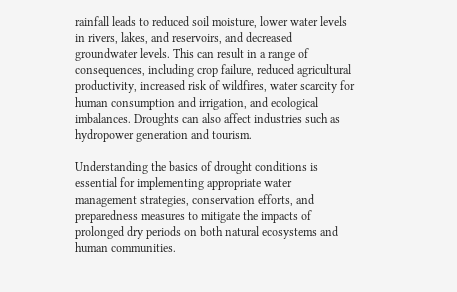rainfall leads to reduced soil moisture, lower water levels in rivers, lakes, and reservoirs, and decreased groundwater levels. This can result in a range of consequences, including crop failure, reduced agricultural productivity, increased risk of wildfires, water scarcity for human consumption and irrigation, and ecological imbalances. Droughts can also affect industries such as hydropower generation and tourism.

Understanding the basics of drought conditions is essential for implementing appropriate water management strategies, conservation efforts, and preparedness measures to mitigate the impacts of prolonged dry periods on both natural ecosystems and human communities.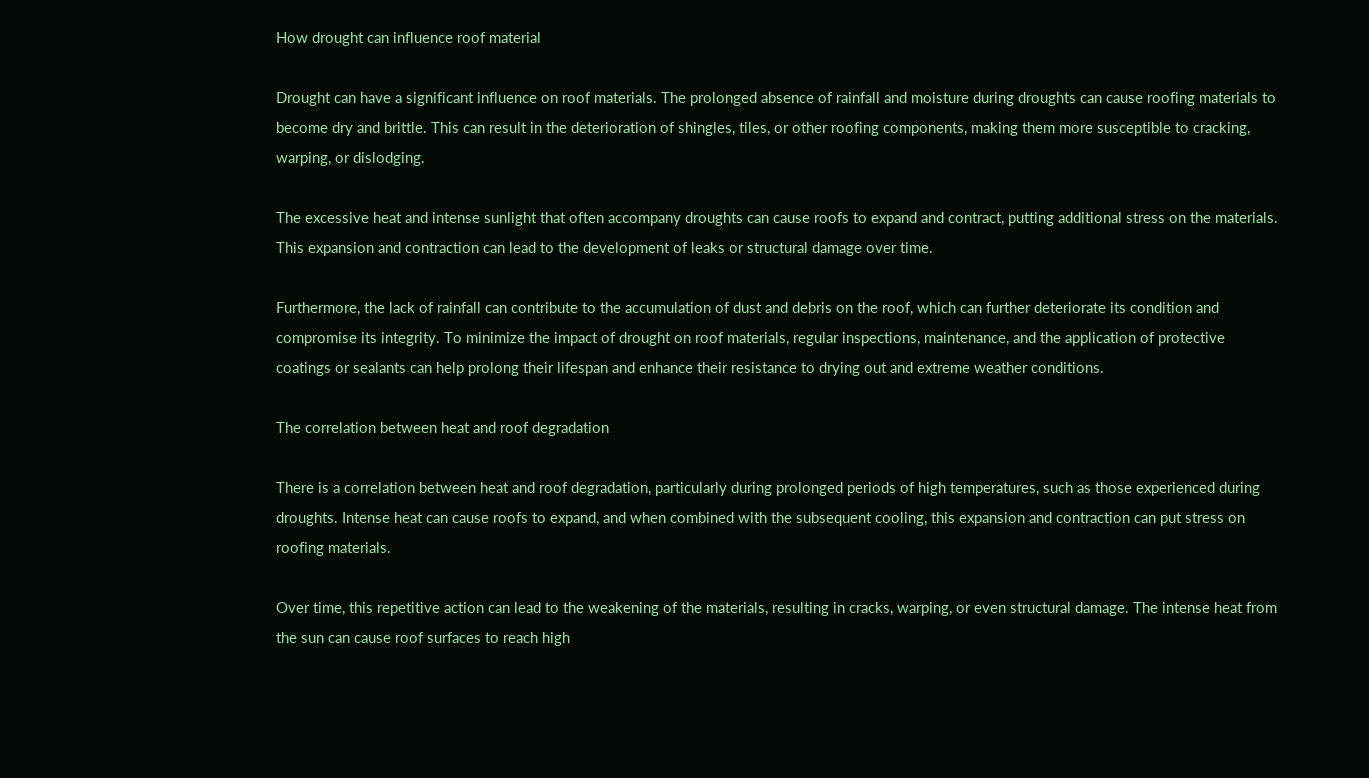How drought can influence roof material

Drought can have a significant influence on roof materials. The prolonged absence of rainfall and moisture during droughts can cause roofing materials to become dry and brittle. This can result in the deterioration of shingles, tiles, or other roofing components, making them more susceptible to cracking, warping, or dislodging.

The excessive heat and intense sunlight that often accompany droughts can cause roofs to expand and contract, putting additional stress on the materials. This expansion and contraction can lead to the development of leaks or structural damage over time.

Furthermore, the lack of rainfall can contribute to the accumulation of dust and debris on the roof, which can further deteriorate its condition and compromise its integrity. To minimize the impact of drought on roof materials, regular inspections, maintenance, and the application of protective coatings or sealants can help prolong their lifespan and enhance their resistance to drying out and extreme weather conditions.

The correlation between heat and roof degradation

There is a correlation between heat and roof degradation, particularly during prolonged periods of high temperatures, such as those experienced during droughts. Intense heat can cause roofs to expand, and when combined with the subsequent cooling, this expansion and contraction can put stress on roofing materials.

Over time, this repetitive action can lead to the weakening of the materials, resulting in cracks, warping, or even structural damage. The intense heat from the sun can cause roof surfaces to reach high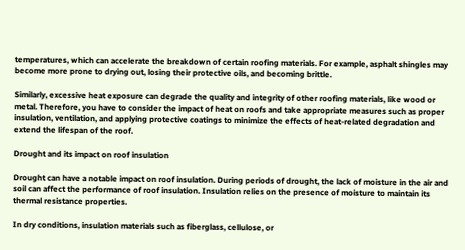temperatures, which can accelerate the breakdown of certain roofing materials. For example, asphalt shingles may become more prone to drying out, losing their protective oils, and becoming brittle.

Similarly, excessive heat exposure can degrade the quality and integrity of other roofing materials, like wood or metal. Therefore, you have to consider the impact of heat on roofs and take appropriate measures such as proper insulation, ventilation, and applying protective coatings to minimize the effects of heat-related degradation and extend the lifespan of the roof.

Drought and its impact on roof insulation

Drought can have a notable impact on roof insulation. During periods of drought, the lack of moisture in the air and soil can affect the performance of roof insulation. Insulation relies on the presence of moisture to maintain its thermal resistance properties.

In dry conditions, insulation materials such as fiberglass, cellulose, or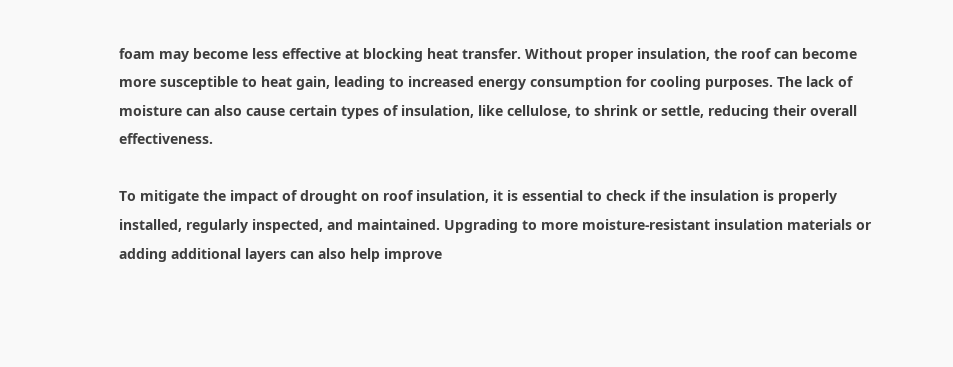foam may become less effective at blocking heat transfer. Without proper insulation, the roof can become more susceptible to heat gain, leading to increased energy consumption for cooling purposes. The lack of moisture can also cause certain types of insulation, like cellulose, to shrink or settle, reducing their overall effectiveness.

To mitigate the impact of drought on roof insulation, it is essential to check if the insulation is properly installed, regularly inspected, and maintained. Upgrading to more moisture-resistant insulation materials or adding additional layers can also help improve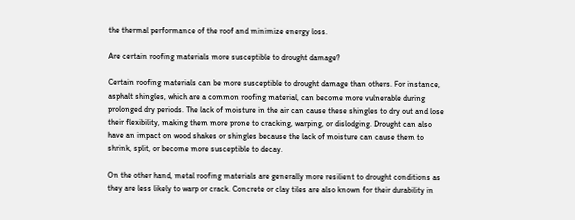the thermal performance of the roof and minimize energy loss.

Are certain roofing materials more susceptible to drought damage?

Certain roofing materials can be more susceptible to drought damage than others. For instance, asphalt shingles, which are a common roofing material, can become more vulnerable during prolonged dry periods. The lack of moisture in the air can cause these shingles to dry out and lose their flexibility, making them more prone to cracking, warping, or dislodging. Drought can also have an impact on wood shakes or shingles because the lack of moisture can cause them to shrink, split, or become more susceptible to decay.

On the other hand, metal roofing materials are generally more resilient to drought conditions as they are less likely to warp or crack. Concrete or clay tiles are also known for their durability in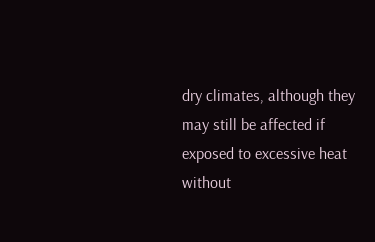dry climates, although they may still be affected if exposed to excessive heat without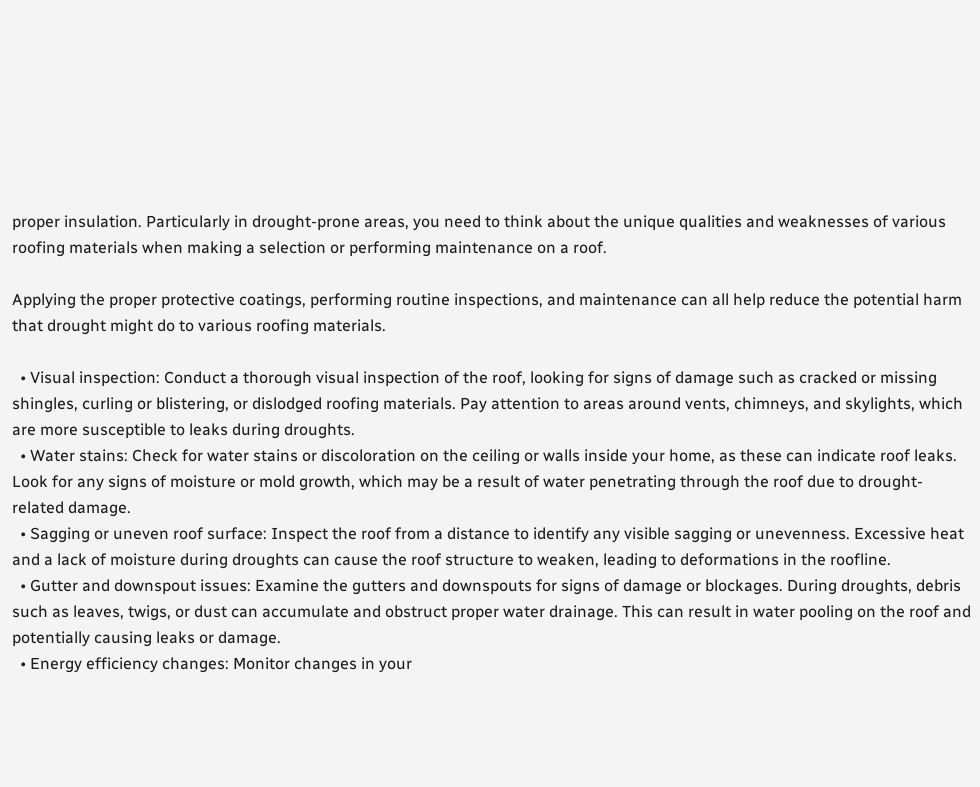proper insulation. Particularly in drought-prone areas, you need to think about the unique qualities and weaknesses of various roofing materials when making a selection or performing maintenance on a roof.

Applying the proper protective coatings, performing routine inspections, and maintenance can all help reduce the potential harm that drought might do to various roofing materials.

  • Visual inspection: Conduct a thorough visual inspection of the roof, looking for signs of damage such as cracked or missing shingles, curling or blistering, or dislodged roofing materials. Pay attention to areas around vents, chimneys, and skylights, which are more susceptible to leaks during droughts.
  • Water stains: Check for water stains or discoloration on the ceiling or walls inside your home, as these can indicate roof leaks. Look for any signs of moisture or mold growth, which may be a result of water penetrating through the roof due to drought-related damage.
  • Sagging or uneven roof surface: Inspect the roof from a distance to identify any visible sagging or unevenness. Excessive heat and a lack of moisture during droughts can cause the roof structure to weaken, leading to deformations in the roofline.
  • Gutter and downspout issues: Examine the gutters and downspouts for signs of damage or blockages. During droughts, debris such as leaves, twigs, or dust can accumulate and obstruct proper water drainage. This can result in water pooling on the roof and potentially causing leaks or damage.
  • Energy efficiency changes: Monitor changes in your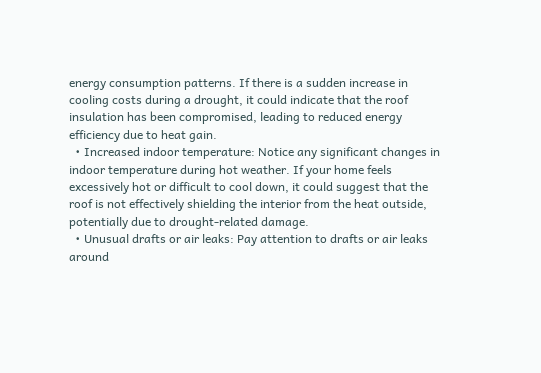energy consumption patterns. If there is a sudden increase in cooling costs during a drought, it could indicate that the roof insulation has been compromised, leading to reduced energy efficiency due to heat gain.
  • Increased indoor temperature: Notice any significant changes in indoor temperature during hot weather. If your home feels excessively hot or difficult to cool down, it could suggest that the roof is not effectively shielding the interior from the heat outside, potentially due to drought-related damage.
  • Unusual drafts or air leaks: Pay attention to drafts or air leaks around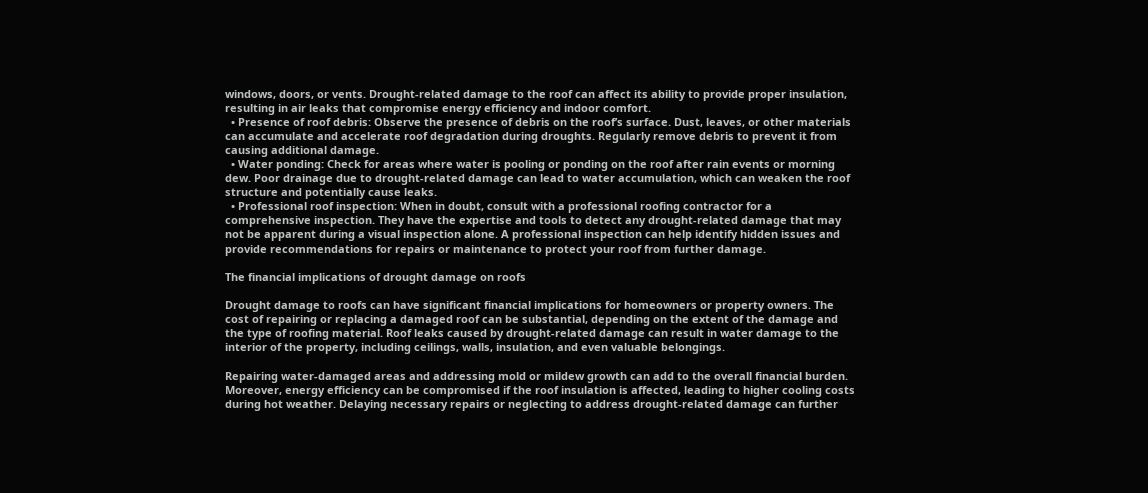windows, doors, or vents. Drought-related damage to the roof can affect its ability to provide proper insulation, resulting in air leaks that compromise energy efficiency and indoor comfort.
  • Presence of roof debris: Observe the presence of debris on the roof’s surface. Dust, leaves, or other materials can accumulate and accelerate roof degradation during droughts. Regularly remove debris to prevent it from causing additional damage.
  • Water ponding: Check for areas where water is pooling or ponding on the roof after rain events or morning dew. Poor drainage due to drought-related damage can lead to water accumulation, which can weaken the roof structure and potentially cause leaks.
  • Professional roof inspection: When in doubt, consult with a professional roofing contractor for a comprehensive inspection. They have the expertise and tools to detect any drought-related damage that may not be apparent during a visual inspection alone. A professional inspection can help identify hidden issues and provide recommendations for repairs or maintenance to protect your roof from further damage.

The financial implications of drought damage on roofs

Drought damage to roofs can have significant financial implications for homeowners or property owners. The cost of repairing or replacing a damaged roof can be substantial, depending on the extent of the damage and the type of roofing material. Roof leaks caused by drought-related damage can result in water damage to the interior of the property, including ceilings, walls, insulation, and even valuable belongings.

Repairing water-damaged areas and addressing mold or mildew growth can add to the overall financial burden. Moreover, energy efficiency can be compromised if the roof insulation is affected, leading to higher cooling costs during hot weather. Delaying necessary repairs or neglecting to address drought-related damage can further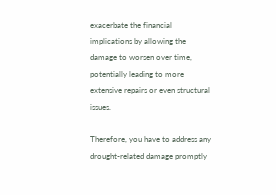exacerbate the financial implications by allowing the damage to worsen over time, potentially leading to more extensive repairs or even structural issues.

Therefore, you have to address any drought-related damage promptly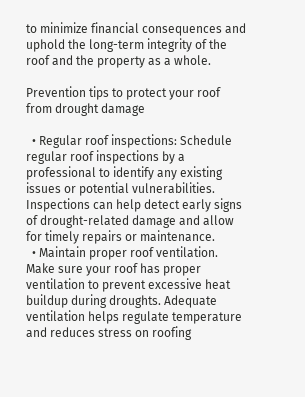to minimize financial consequences and uphold the long-term integrity of the roof and the property as a whole.

Prevention tips to protect your roof from drought damage

  • Regular roof inspections: Schedule regular roof inspections by a professional to identify any existing issues or potential vulnerabilities. Inspections can help detect early signs of drought-related damage and allow for timely repairs or maintenance.
  • Maintain proper roof ventilation. Make sure your roof has proper ventilation to prevent excessive heat buildup during droughts. Adequate ventilation helps regulate temperature and reduces stress on roofing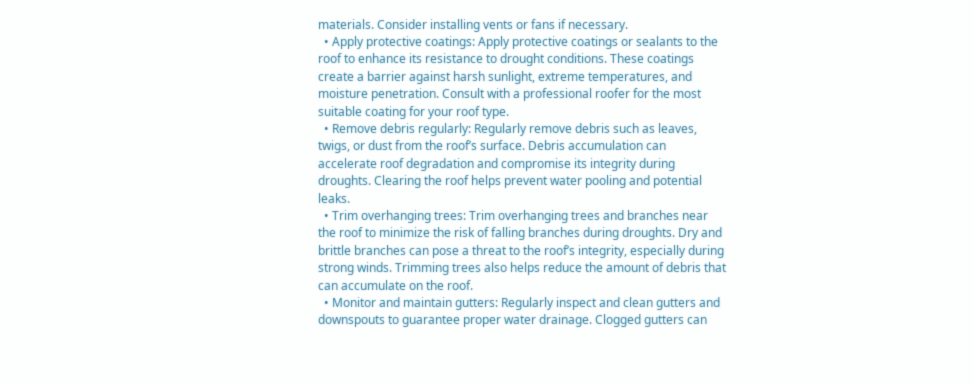materials. Consider installing vents or fans if necessary.
  • Apply protective coatings: Apply protective coatings or sealants to the roof to enhance its resistance to drought conditions. These coatings create a barrier against harsh sunlight, extreme temperatures, and moisture penetration. Consult with a professional roofer for the most suitable coating for your roof type.
  • Remove debris regularly: Regularly remove debris such as leaves, twigs, or dust from the roof’s surface. Debris accumulation can accelerate roof degradation and compromise its integrity during droughts. Clearing the roof helps prevent water pooling and potential leaks.
  • Trim overhanging trees: Trim overhanging trees and branches near the roof to minimize the risk of falling branches during droughts. Dry and brittle branches can pose a threat to the roof’s integrity, especially during strong winds. Trimming trees also helps reduce the amount of debris that can accumulate on the roof.
  • Monitor and maintain gutters: Regularly inspect and clean gutters and downspouts to guarantee proper water drainage. Clogged gutters can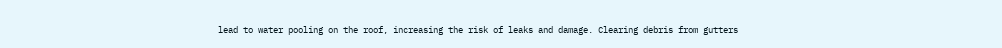lead to water pooling on the roof, increasing the risk of leaks and damage. Clearing debris from gutters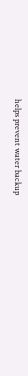helps prevent water backup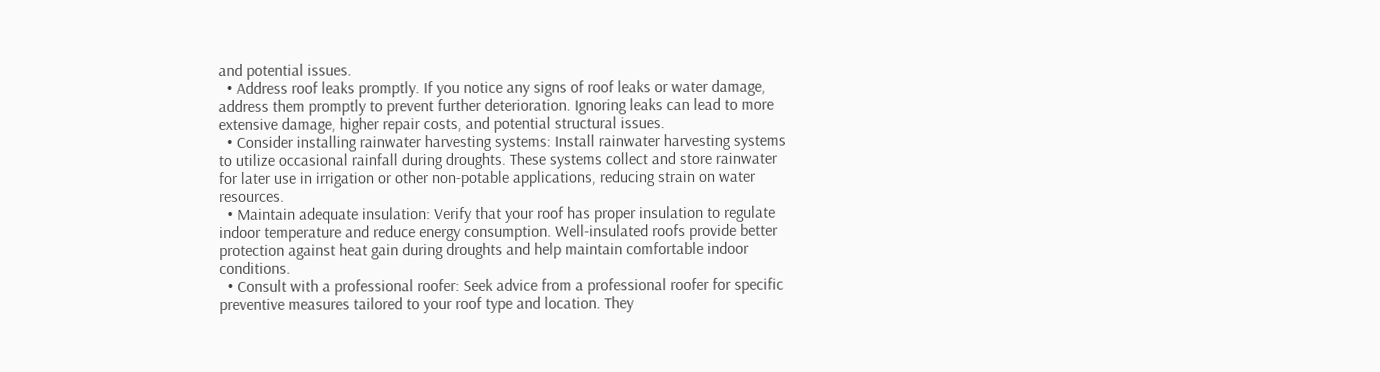and potential issues.
  • Address roof leaks promptly. If you notice any signs of roof leaks or water damage, address them promptly to prevent further deterioration. Ignoring leaks can lead to more extensive damage, higher repair costs, and potential structural issues.
  • Consider installing rainwater harvesting systems: Install rainwater harvesting systems to utilize occasional rainfall during droughts. These systems collect and store rainwater for later use in irrigation or other non-potable applications, reducing strain on water resources.
  • Maintain adequate insulation: Verify that your roof has proper insulation to regulate indoor temperature and reduce energy consumption. Well-insulated roofs provide better protection against heat gain during droughts and help maintain comfortable indoor conditions.
  • Consult with a professional roofer: Seek advice from a professional roofer for specific preventive measures tailored to your roof type and location. They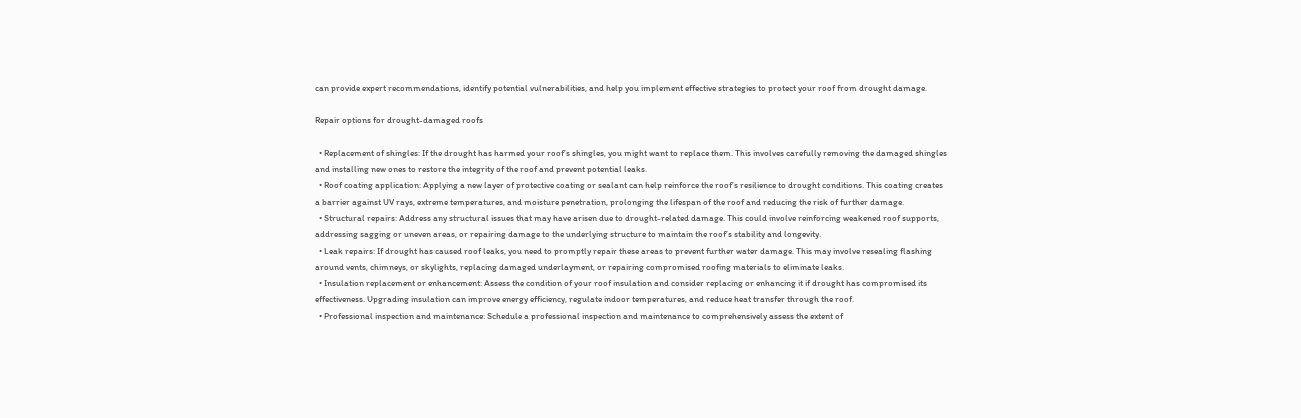can provide expert recommendations, identify potential vulnerabilities, and help you implement effective strategies to protect your roof from drought damage.

Repair options for drought-damaged roofs

  • Replacement of shingles: If the drought has harmed your roof’s shingles, you might want to replace them. This involves carefully removing the damaged shingles and installing new ones to restore the integrity of the roof and prevent potential leaks.
  • Roof coating application: Applying a new layer of protective coating or sealant can help reinforce the roof’s resilience to drought conditions. This coating creates a barrier against UV rays, extreme temperatures, and moisture penetration, prolonging the lifespan of the roof and reducing the risk of further damage.
  • Structural repairs: Address any structural issues that may have arisen due to drought-related damage. This could involve reinforcing weakened roof supports, addressing sagging or uneven areas, or repairing damage to the underlying structure to maintain the roof’s stability and longevity.
  • Leak repairs: If drought has caused roof leaks, you need to promptly repair these areas to prevent further water damage. This may involve resealing flashing around vents, chimneys, or skylights, replacing damaged underlayment, or repairing compromised roofing materials to eliminate leaks.
  • Insulation replacement or enhancement: Assess the condition of your roof insulation and consider replacing or enhancing it if drought has compromised its effectiveness. Upgrading insulation can improve energy efficiency, regulate indoor temperatures, and reduce heat transfer through the roof.
  • Professional inspection and maintenance: Schedule a professional inspection and maintenance to comprehensively assess the extent of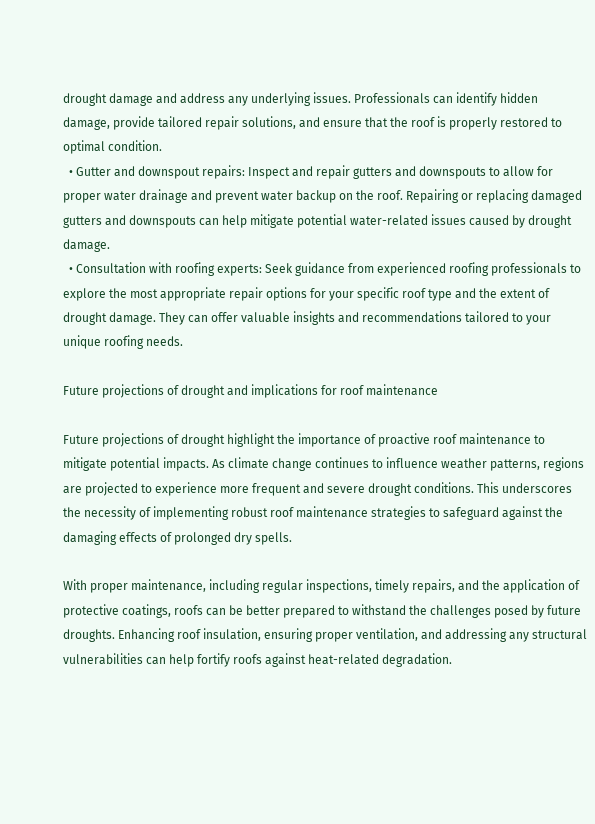drought damage and address any underlying issues. Professionals can identify hidden damage, provide tailored repair solutions, and ensure that the roof is properly restored to optimal condition.
  • Gutter and downspout repairs: Inspect and repair gutters and downspouts to allow for proper water drainage and prevent water backup on the roof. Repairing or replacing damaged gutters and downspouts can help mitigate potential water-related issues caused by drought damage.
  • Consultation with roofing experts: Seek guidance from experienced roofing professionals to explore the most appropriate repair options for your specific roof type and the extent of drought damage. They can offer valuable insights and recommendations tailored to your unique roofing needs.

Future projections of drought and implications for roof maintenance

Future projections of drought highlight the importance of proactive roof maintenance to mitigate potential impacts. As climate change continues to influence weather patterns, regions are projected to experience more frequent and severe drought conditions. This underscores the necessity of implementing robust roof maintenance strategies to safeguard against the damaging effects of prolonged dry spells.

With proper maintenance, including regular inspections, timely repairs, and the application of protective coatings, roofs can be better prepared to withstand the challenges posed by future droughts. Enhancing roof insulation, ensuring proper ventilation, and addressing any structural vulnerabilities can help fortify roofs against heat-related degradation.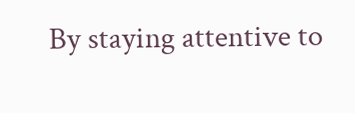By staying attentive to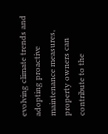evolving climate trends and adopting proactive maintenance measures, property owners can contribute to the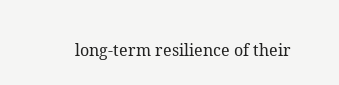long-term resilience of their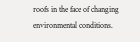roofs in the face of changing environmental conditions.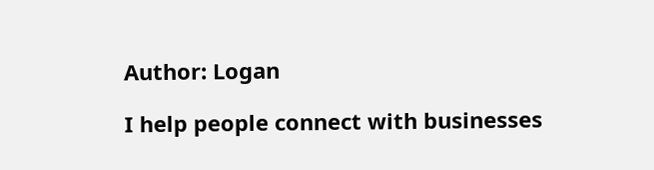Author: Logan

I help people connect with businesses